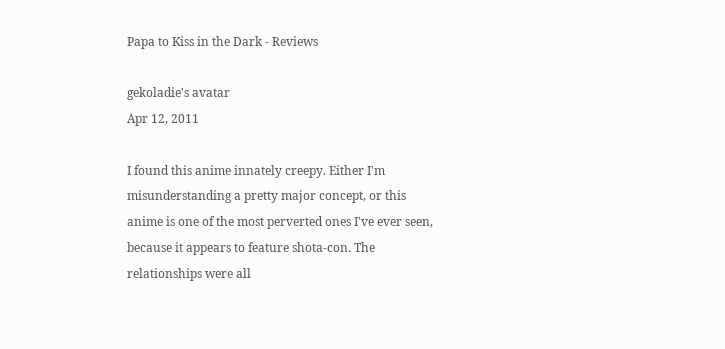Papa to Kiss in the Dark - Reviews

gekoladie's avatar
Apr 12, 2011

I found this anime innately creepy. Either I'm misunderstanding a pretty major concept, or this anime is one of the most perverted ones I've ever seen, because it appears to feature shota-con. The relationships were all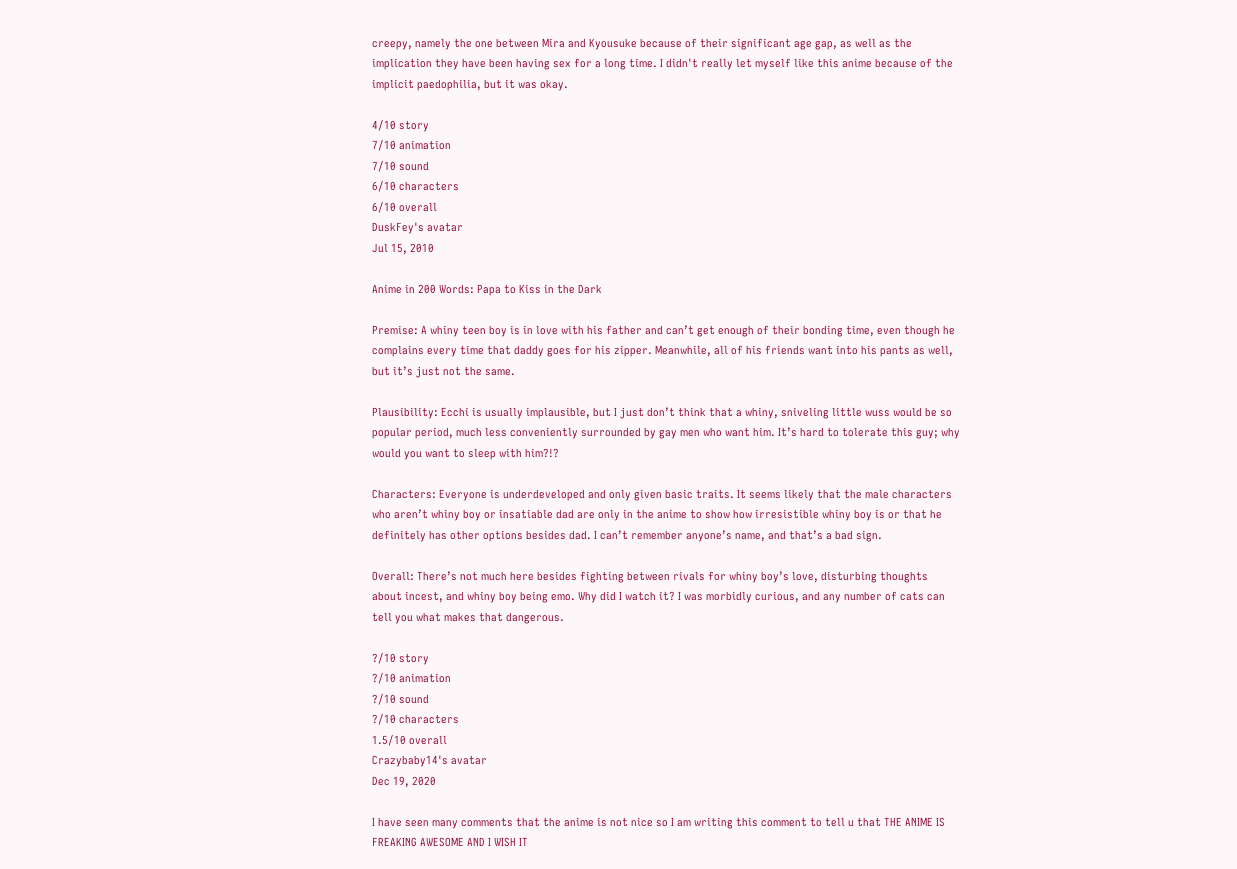creepy, namely the one between Mira and Kyousuke because of their significant age gap, as well as the implication they have been having sex for a long time. I didn't really let myself like this anime because of the implicit paedophilia, but it was okay.

4/10 story
7/10 animation
7/10 sound
6/10 characters
6/10 overall
DuskFey's avatar
Jul 15, 2010

Anime in 200 Words: Papa to Kiss in the Dark

Premise: A whiny teen boy is in love with his father and can’t get enough of their bonding time, even though he complains every time that daddy goes for his zipper. Meanwhile, all of his friends want into his pants as well, but it’s just not the same.

Plausibility: Ecchi is usually implausible, but I just don’t think that a whiny, sniveling little wuss would be so popular period, much less conveniently surrounded by gay men who want him. It’s hard to tolerate this guy; why would you want to sleep with him?!?

Characters: Everyone is underdeveloped and only given basic traits. It seems likely that the male characters who aren’t whiny boy or insatiable dad are only in the anime to show how irresistible whiny boy is or that he definitely has other options besides dad. I can’t remember anyone’s name, and that’s a bad sign.

Overall: There’s not much here besides fighting between rivals for whiny boy’s love, disturbing thoughts about incest, and whiny boy being emo. Why did I watch it? I was morbidly curious, and any number of cats can tell you what makes that dangerous.

?/10 story
?/10 animation
?/10 sound
?/10 characters
1.5/10 overall
Crazybaby14's avatar
Dec 19, 2020

I have seen many comments that the anime is not nice so I am writing this comment to tell u that THE ANIME IS FREAKING AWESOME AND I WISH IT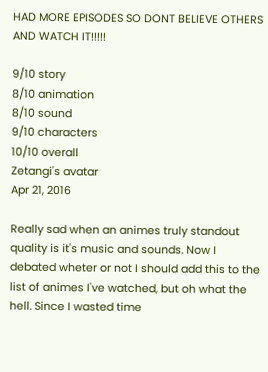HAD MORE EPISODES SO DONT BELIEVE OTHERS AND WATCH IT!!!!!

9/10 story
8/10 animation
8/10 sound
9/10 characters
10/10 overall
Zetangi's avatar
Apr 21, 2016

Really sad when an animes truly standout quality is it's music and sounds. Now I debated wheter or not I should add this to the list of animes I've watched, but oh what the hell. Since I wasted time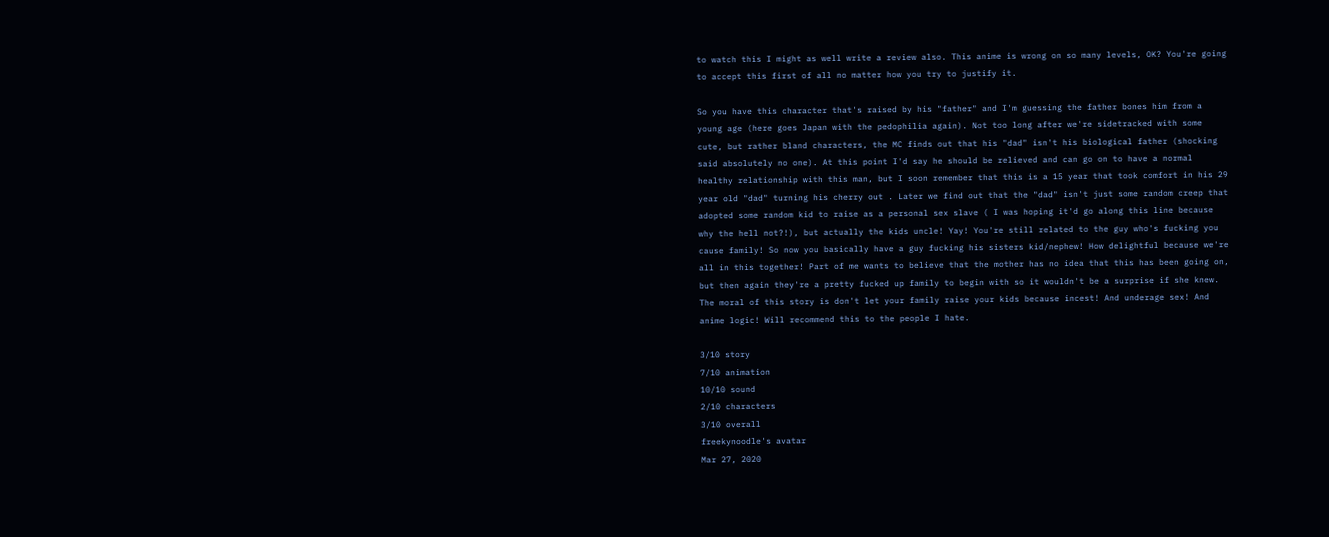to watch this I might as well write a review also. This anime is wrong on so many levels, OK? You're going to accept this first of all no matter how you try to justify it.

So you have this character that's raised by his "father" and I'm guessing the father bones him from a young age (here goes Japan with the pedophilia again). Not too long after we're sidetracked with some cute, but rather bland characters, the MC finds out that his "dad" isn't his biological father (shocking said absolutely no one). At this point I'd say he should be relieved and can go on to have a normal healthy relationship with this man, but I soon remember that this is a 15 year that took comfort in his 29 year old "dad" turning his cherry out . Later we find out that the "dad" isn't just some random creep that adopted some random kid to raise as a personal sex slave ( I was hoping it'd go along this line because why the hell not?!), but actually the kids uncle! Yay! You're still related to the guy who's fucking you cause family! So now you basically have a guy fucking his sisters kid/nephew! How delightful because we're all in this together! Part of me wants to believe that the mother has no idea that this has been going on, but then again they're a pretty fucked up family to begin with so it wouldn't be a surprise if she knew. The moral of this story is don't let your family raise your kids because incest! And underage sex! And anime logic! Will recommend this to the people I hate.

3/10 story
7/10 animation
10/10 sound
2/10 characters
3/10 overall
freekynoodle's avatar
Mar 27, 2020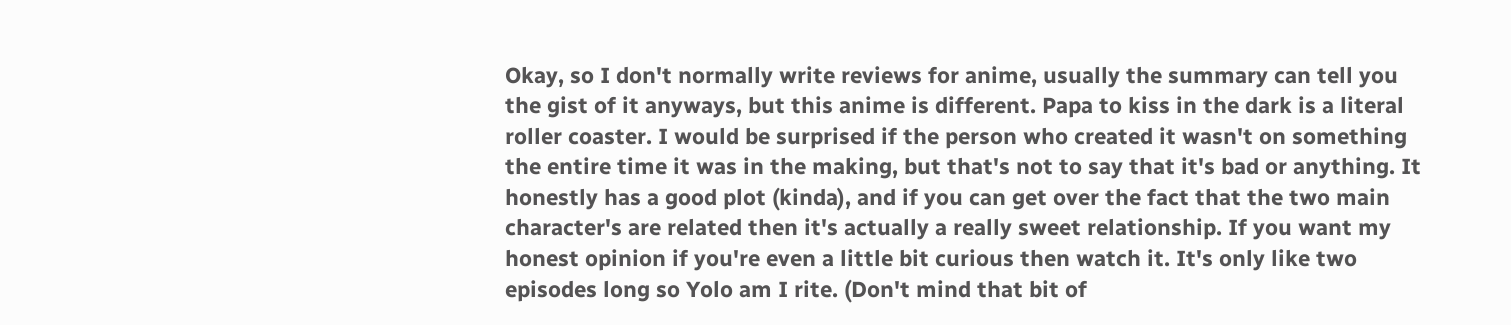Okay, so I don't normally write reviews for anime, usually the summary can tell you the gist of it anyways, but this anime is different. Papa to kiss in the dark is a literal roller coaster. I would be surprised if the person who created it wasn't on something the entire time it was in the making, but that's not to say that it's bad or anything. It honestly has a good plot (kinda), and if you can get over the fact that the two main character's are related then it's actually a really sweet relationship. If you want my honest opinion if you're even a little bit curious then watch it. It's only like two episodes long so Yolo am I rite. (Don't mind that bit of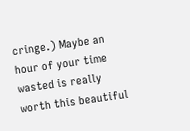cringe.) Maybe an hour of your time wasted is really worth this beautiful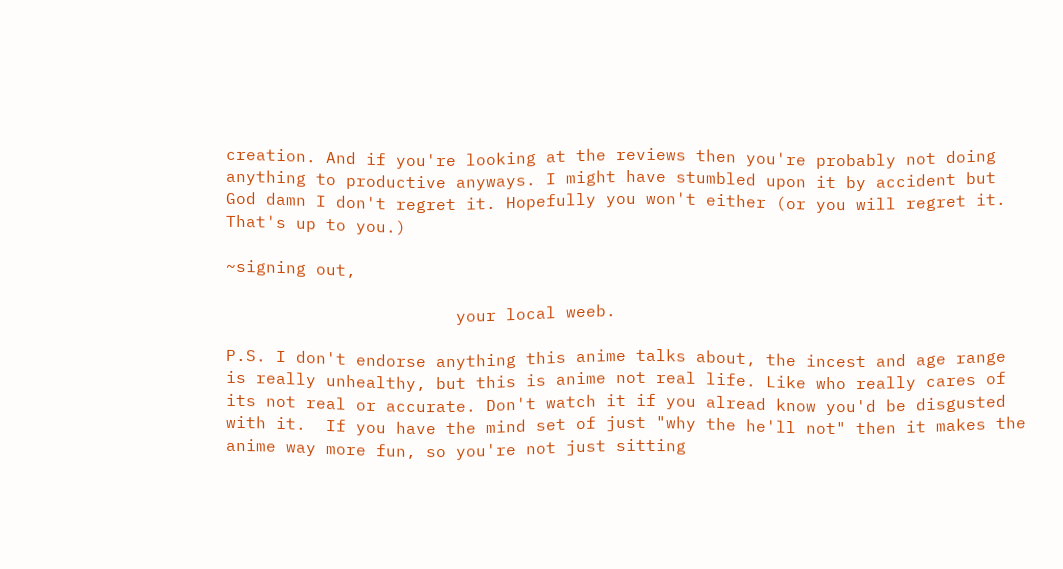creation. And if you're looking at the reviews then you're probably not doing anything to productive anyways. I might have stumbled upon it by accident but God damn I don't regret it. Hopefully you won't either (or you will regret it. That's up to you.)

~signing out,

                       your local weeb.

P.S. I don't endorse anything this anime talks about, the incest and age range is really unhealthy, but this is anime not real life. Like who really cares of its not real or accurate. Don't watch it if you alread know you'd be disgusted with it.  If you have the mind set of just "why the he'll not" then it makes the anime way more fun, so you're not just sitting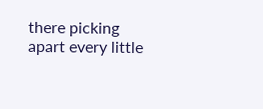there picking apart every little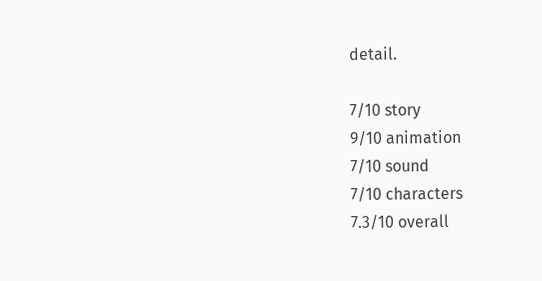detail.

7/10 story
9/10 animation
7/10 sound
7/10 characters
7.3/10 overall